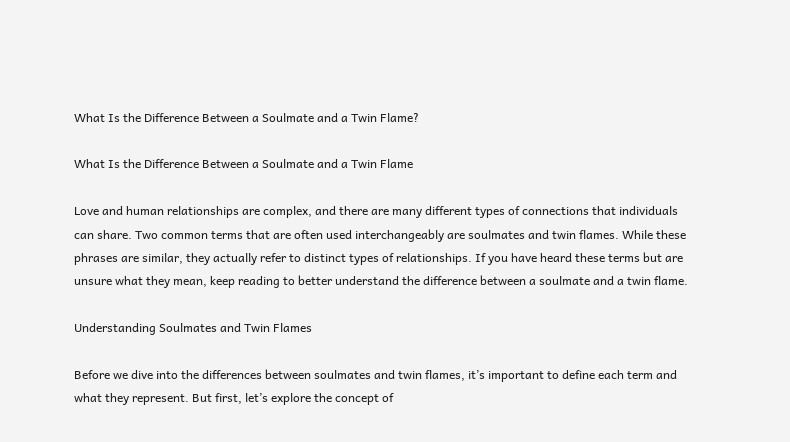What Is the Difference Between a Soulmate and a Twin Flame?

What Is the Difference Between a Soulmate and a Twin Flame

Love and human relationships are complex, and there are many different types of connections that individuals can share. Two common terms that are often used interchangeably are soulmates and twin flames. While these phrases are similar, they actually refer to distinct types of relationships. If you have heard these terms but are unsure what they mean, keep reading to better understand the difference between a soulmate and a twin flame.

Understanding Soulmates and Twin Flames

Before we dive into the differences between soulmates and twin flames, it’s important to define each term and what they represent. But first, let’s explore the concept of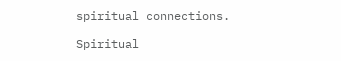spiritual connections.

Spiritual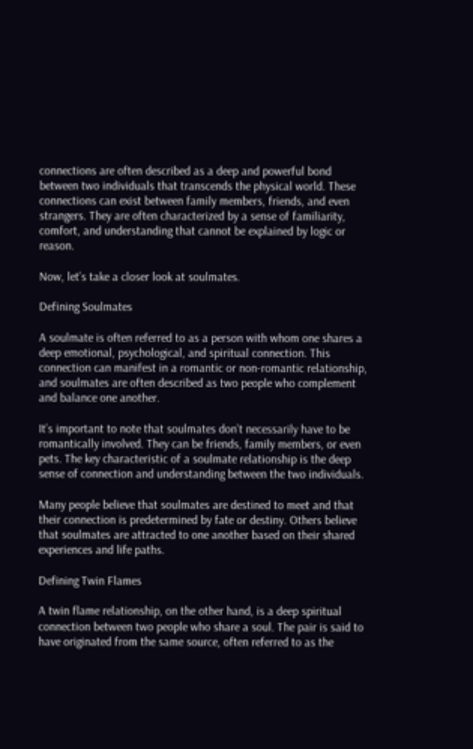connections are often described as a deep and powerful bond between two individuals that transcends the physical world. These connections can exist between family members, friends, and even strangers. They are often characterized by a sense of familiarity, comfort, and understanding that cannot be explained by logic or reason.

Now, let’s take a closer look at soulmates.

Defining Soulmates

A soulmate is often referred to as a person with whom one shares a deep emotional, psychological, and spiritual connection. This connection can manifest in a romantic or non-romantic relationship, and soulmates are often described as two people who complement and balance one another.

It’s important to note that soulmates don’t necessarily have to be romantically involved. They can be friends, family members, or even pets. The key characteristic of a soulmate relationship is the deep sense of connection and understanding between the two individuals.

Many people believe that soulmates are destined to meet and that their connection is predetermined by fate or destiny. Others believe that soulmates are attracted to one another based on their shared experiences and life paths.

Defining Twin Flames

A twin flame relationship, on the other hand, is a deep spiritual connection between two people who share a soul. The pair is said to have originated from the same source, often referred to as the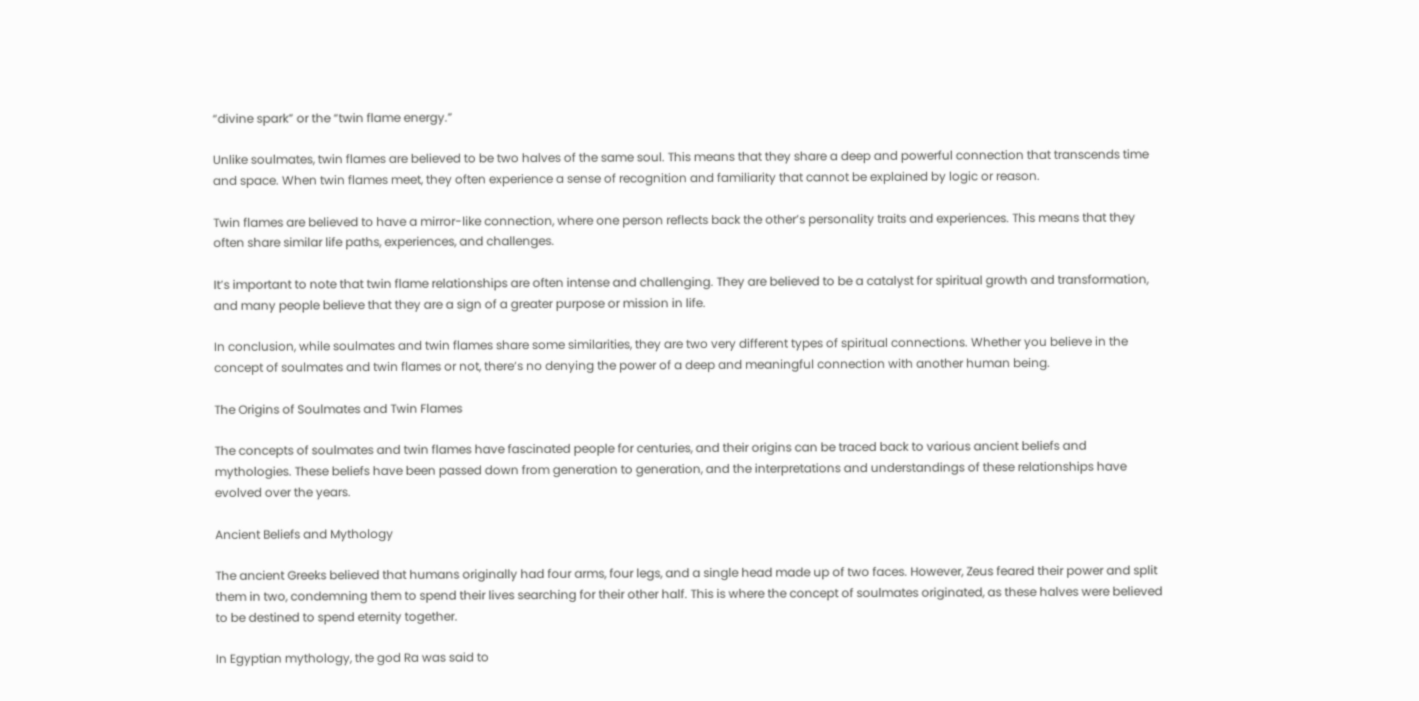“divine spark” or the “twin flame energy.”

Unlike soulmates, twin flames are believed to be two halves of the same soul. This means that they share a deep and powerful connection that transcends time and space. When twin flames meet, they often experience a sense of recognition and familiarity that cannot be explained by logic or reason.

Twin flames are believed to have a mirror-like connection, where one person reflects back the other’s personality traits and experiences. This means that they often share similar life paths, experiences, and challenges.

It’s important to note that twin flame relationships are often intense and challenging. They are believed to be a catalyst for spiritual growth and transformation, and many people believe that they are a sign of a greater purpose or mission in life.

In conclusion, while soulmates and twin flames share some similarities, they are two very different types of spiritual connections. Whether you believe in the concept of soulmates and twin flames or not, there’s no denying the power of a deep and meaningful connection with another human being.

The Origins of Soulmates and Twin Flames

The concepts of soulmates and twin flames have fascinated people for centuries, and their origins can be traced back to various ancient beliefs and mythologies. These beliefs have been passed down from generation to generation, and the interpretations and understandings of these relationships have evolved over the years.

Ancient Beliefs and Mythology

The ancient Greeks believed that humans originally had four arms, four legs, and a single head made up of two faces. However, Zeus feared their power and split them in two, condemning them to spend their lives searching for their other half. This is where the concept of soulmates originated, as these halves were believed to be destined to spend eternity together.

In Egyptian mythology, the god Ra was said to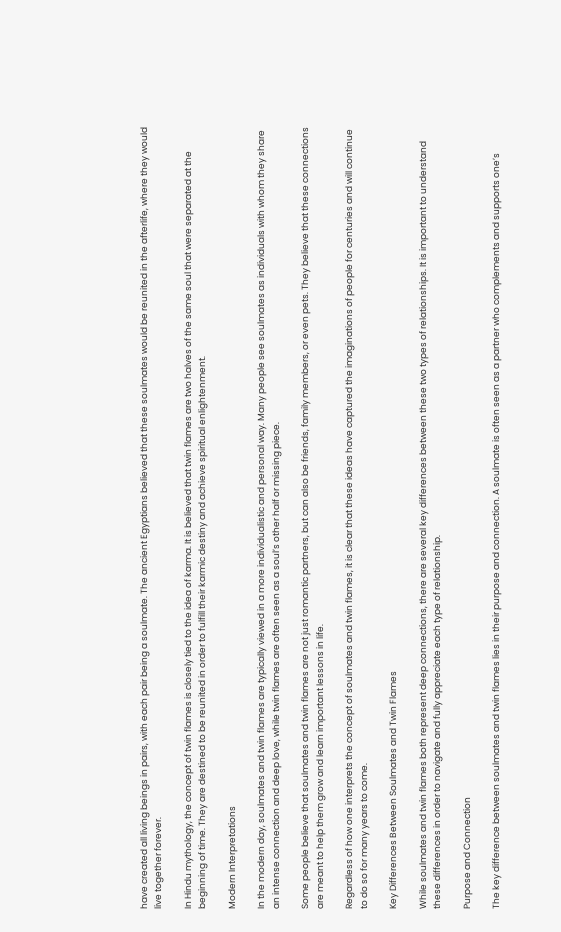have created all living beings in pairs, with each pair being a soulmate. The ancient Egyptians believed that these soulmates would be reunited in the afterlife, where they would live together forever.

In Hindu mythology, the concept of twin flames is closely tied to the idea of karma. It is believed that twin flames are two halves of the same soul that were separated at the beginning of time. They are destined to be reunited in order to fulfill their karmic destiny and achieve spiritual enlightenment.

Modern Interpretations

In the modern day, soulmates and twin flames are typically viewed in a more individualistic and personal way. Many people see soulmates as individuals with whom they share an intense connection and deep love, while twin flames are often seen as a soul’s other half or missing piece.

Some people believe that soulmates and twin flames are not just romantic partners, but can also be friends, family members, or even pets. They believe that these connections are meant to help them grow and learn important lessons in life.

Regardless of how one interprets the concept of soulmates and twin flames, it is clear that these ideas have captured the imaginations of people for centuries and will continue to do so for many years to come.

Key Differences Between Soulmates and Twin Flames

While soulmates and twin flames both represent deep connections, there are several key differences between these two types of relationships. It is important to understand these differences in order to navigate and fully appreciate each type of relationship.

Purpose and Connection

The key difference between soulmates and twin flames lies in their purpose and connection. A soulmate is often seen as a partner who complements and supports one’s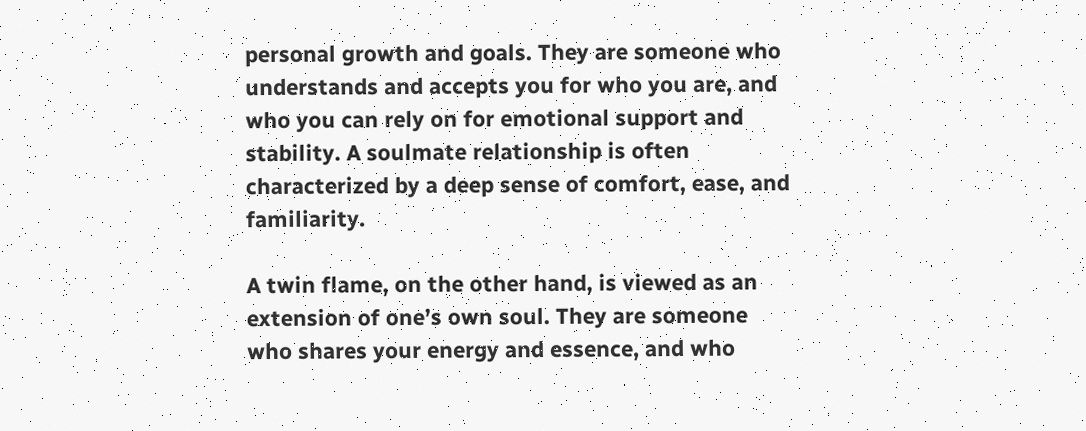personal growth and goals. They are someone who understands and accepts you for who you are, and who you can rely on for emotional support and stability. A soulmate relationship is often characterized by a deep sense of comfort, ease, and familiarity.

A twin flame, on the other hand, is viewed as an extension of one’s own soul. They are someone who shares your energy and essence, and who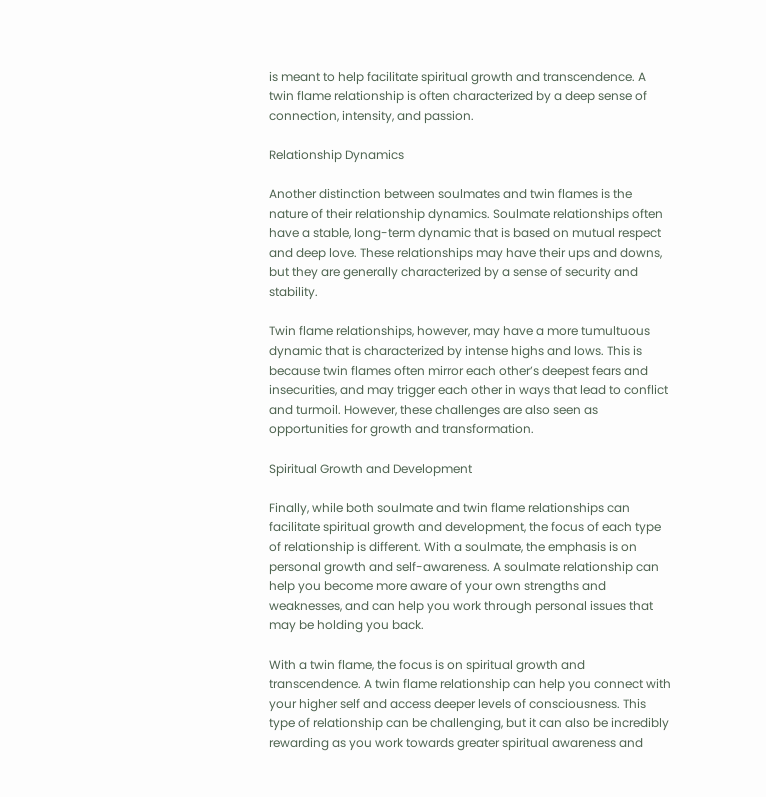is meant to help facilitate spiritual growth and transcendence. A twin flame relationship is often characterized by a deep sense of connection, intensity, and passion.

Relationship Dynamics

Another distinction between soulmates and twin flames is the nature of their relationship dynamics. Soulmate relationships often have a stable, long-term dynamic that is based on mutual respect and deep love. These relationships may have their ups and downs, but they are generally characterized by a sense of security and stability.

Twin flame relationships, however, may have a more tumultuous dynamic that is characterized by intense highs and lows. This is because twin flames often mirror each other’s deepest fears and insecurities, and may trigger each other in ways that lead to conflict and turmoil. However, these challenges are also seen as opportunities for growth and transformation.

Spiritual Growth and Development

Finally, while both soulmate and twin flame relationships can facilitate spiritual growth and development, the focus of each type of relationship is different. With a soulmate, the emphasis is on personal growth and self-awareness. A soulmate relationship can help you become more aware of your own strengths and weaknesses, and can help you work through personal issues that may be holding you back.

With a twin flame, the focus is on spiritual growth and transcendence. A twin flame relationship can help you connect with your higher self and access deeper levels of consciousness. This type of relationship can be challenging, but it can also be incredibly rewarding as you work towards greater spiritual awareness and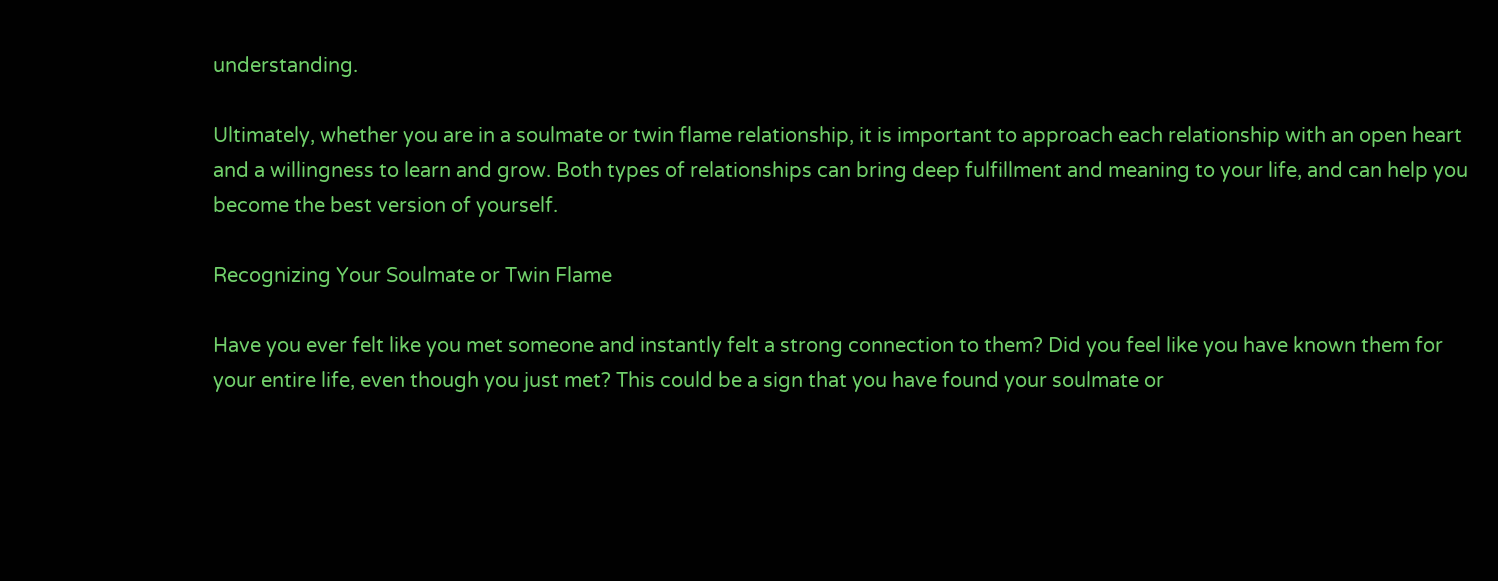understanding.

Ultimately, whether you are in a soulmate or twin flame relationship, it is important to approach each relationship with an open heart and a willingness to learn and grow. Both types of relationships can bring deep fulfillment and meaning to your life, and can help you become the best version of yourself.

Recognizing Your Soulmate or Twin Flame

Have you ever felt like you met someone and instantly felt a strong connection to them? Did you feel like you have known them for your entire life, even though you just met? This could be a sign that you have found your soulmate or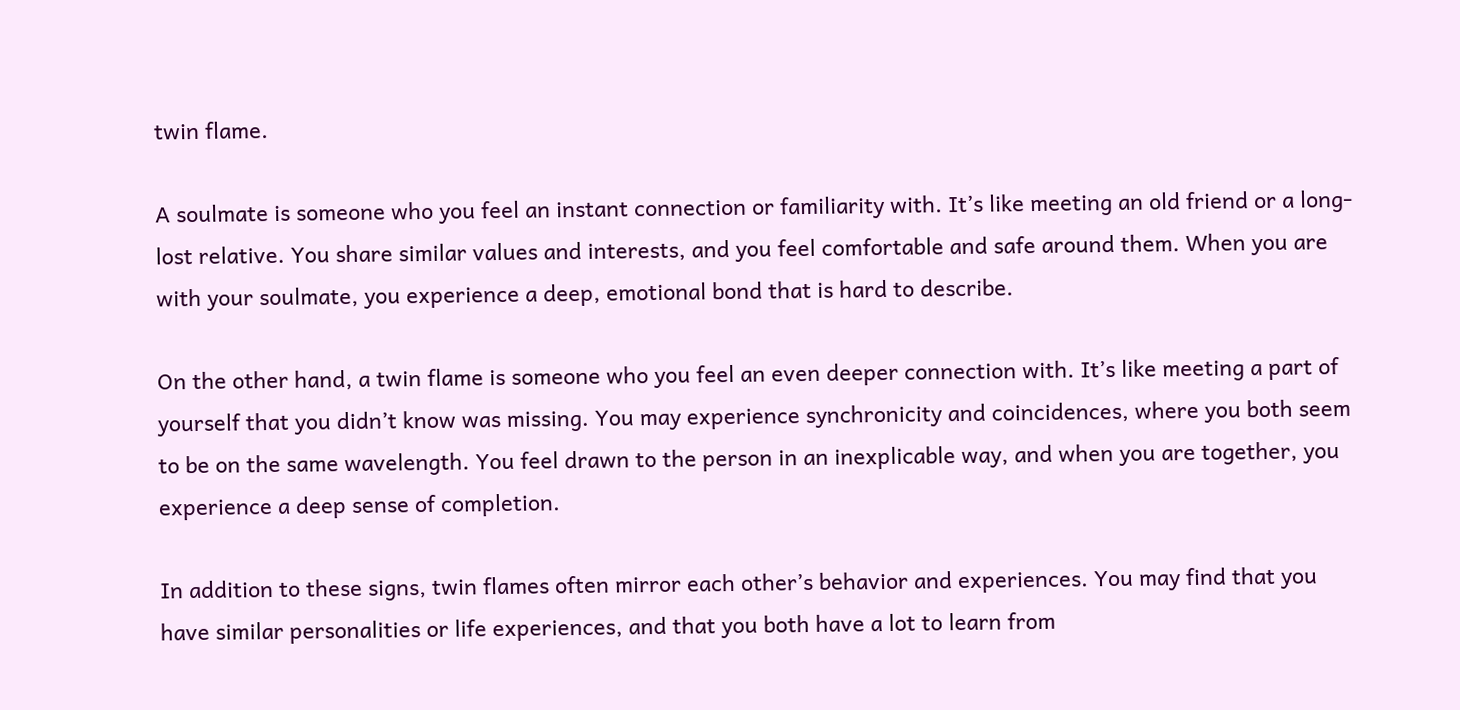twin flame.

A soulmate is someone who you feel an instant connection or familiarity with. It’s like meeting an old friend or a long-lost relative. You share similar values and interests, and you feel comfortable and safe around them. When you are with your soulmate, you experience a deep, emotional bond that is hard to describe.

On the other hand, a twin flame is someone who you feel an even deeper connection with. It’s like meeting a part of yourself that you didn’t know was missing. You may experience synchronicity and coincidences, where you both seem to be on the same wavelength. You feel drawn to the person in an inexplicable way, and when you are together, you experience a deep sense of completion.

In addition to these signs, twin flames often mirror each other’s behavior and experiences. You may find that you have similar personalities or life experiences, and that you both have a lot to learn from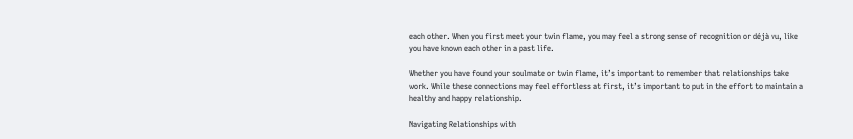each other. When you first meet your twin flame, you may feel a strong sense of recognition or déjà vu, like you have known each other in a past life.

Whether you have found your soulmate or twin flame, it’s important to remember that relationships take work. While these connections may feel effortless at first, it’s important to put in the effort to maintain a healthy and happy relationship.

Navigating Relationships with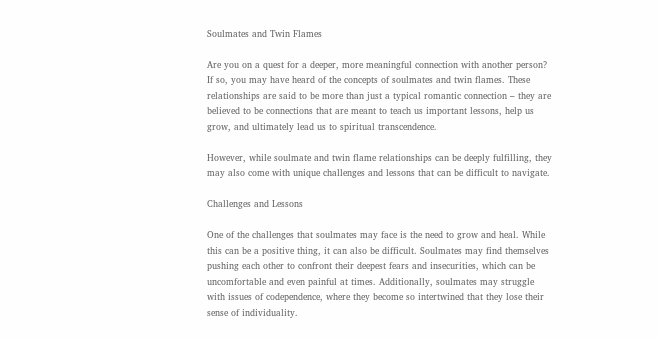Soulmates and Twin Flames

Are you on a quest for a deeper, more meaningful connection with another person? If so, you may have heard of the concepts of soulmates and twin flames. These relationships are said to be more than just a typical romantic connection – they are believed to be connections that are meant to teach us important lessons, help us grow, and ultimately lead us to spiritual transcendence.

However, while soulmate and twin flame relationships can be deeply fulfilling, they may also come with unique challenges and lessons that can be difficult to navigate.

Challenges and Lessons

One of the challenges that soulmates may face is the need to grow and heal. While this can be a positive thing, it can also be difficult. Soulmates may find themselves pushing each other to confront their deepest fears and insecurities, which can be uncomfortable and even painful at times. Additionally, soulmates may struggle with issues of codependence, where they become so intertwined that they lose their sense of individuality.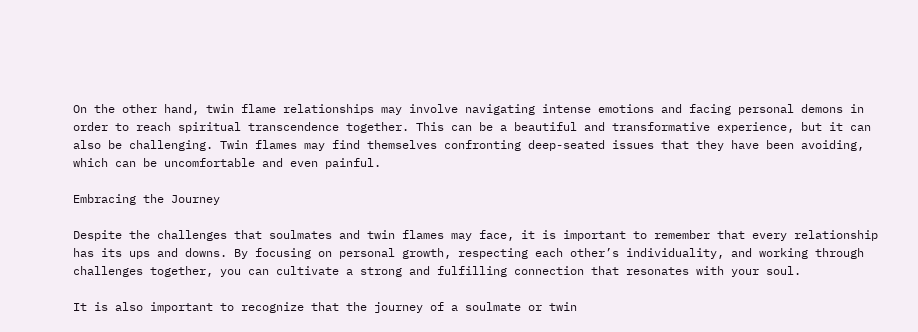On the other hand, twin flame relationships may involve navigating intense emotions and facing personal demons in order to reach spiritual transcendence together. This can be a beautiful and transformative experience, but it can also be challenging. Twin flames may find themselves confronting deep-seated issues that they have been avoiding, which can be uncomfortable and even painful.

Embracing the Journey

Despite the challenges that soulmates and twin flames may face, it is important to remember that every relationship has its ups and downs. By focusing on personal growth, respecting each other’s individuality, and working through challenges together, you can cultivate a strong and fulfilling connection that resonates with your soul.

It is also important to recognize that the journey of a soulmate or twin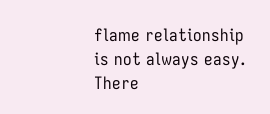flame relationship is not always easy. There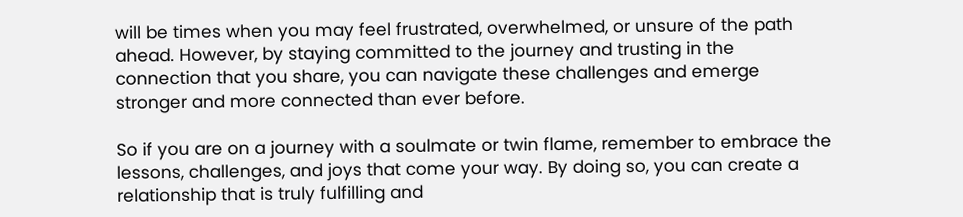will be times when you may feel frustrated, overwhelmed, or unsure of the path ahead. However, by staying committed to the journey and trusting in the connection that you share, you can navigate these challenges and emerge stronger and more connected than ever before.

So if you are on a journey with a soulmate or twin flame, remember to embrace the lessons, challenges, and joys that come your way. By doing so, you can create a relationship that is truly fulfilling and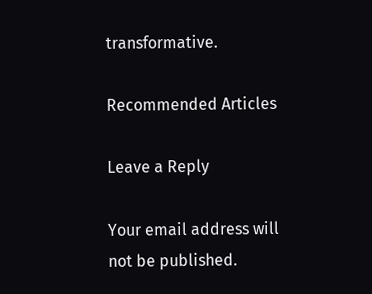transformative.

Recommended Articles

Leave a Reply

Your email address will not be published.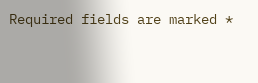Required fields are marked *